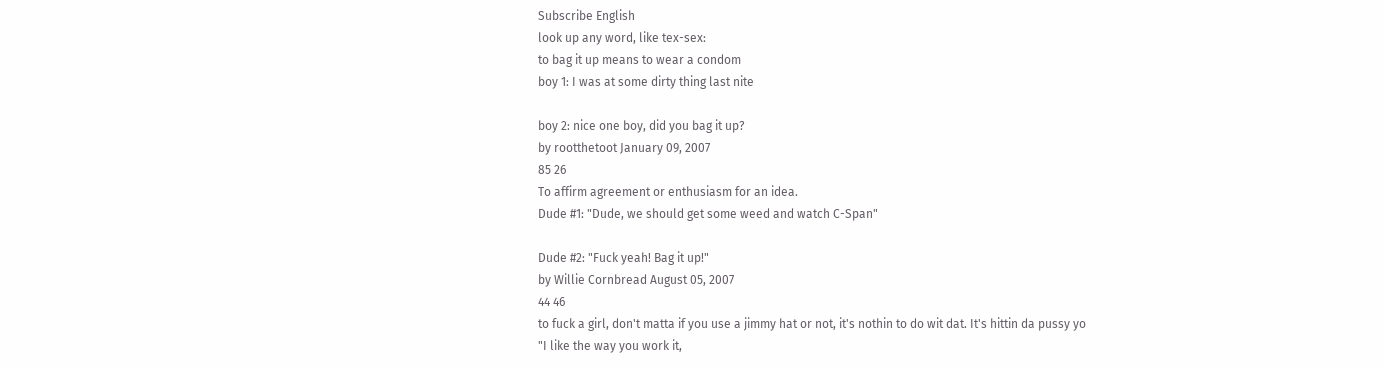Subscribe English
look up any word, like tex-sex:
to bag it up means to wear a condom
boy 1: I was at some dirty thing last nite

boy 2: nice one boy, did you bag it up?
by rootthetoot January 09, 2007
85 26
To affirm agreement or enthusiasm for an idea.
Dude #1: "Dude, we should get some weed and watch C-Span"

Dude #2: "Fuck yeah! Bag it up!"
by Willie Cornbread August 05, 2007
44 46
to fuck a girl, don't matta if you use a jimmy hat or not, it's nothin to do wit dat. It's hittin da pussy yo
"I like the way you work it,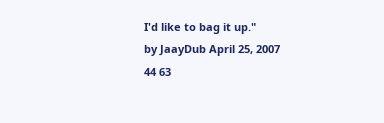I'd like to bag it up."
by JaayDub April 25, 2007
44 63